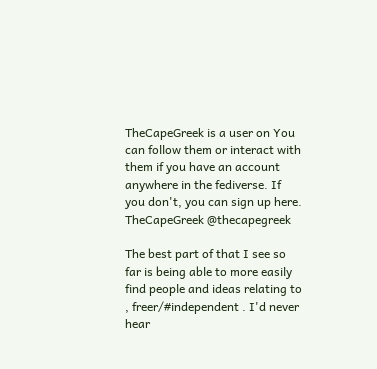TheCapeGreek is a user on You can follow them or interact with them if you have an account anywhere in the fediverse. If you don't, you can sign up here.
TheCapeGreek @thecapegreek

The best part of that I see so far is being able to more easily find people and ideas relating to , freer/#independent . I'd never hear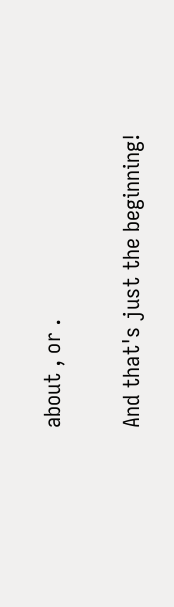about , or .

And that's just the beginning!